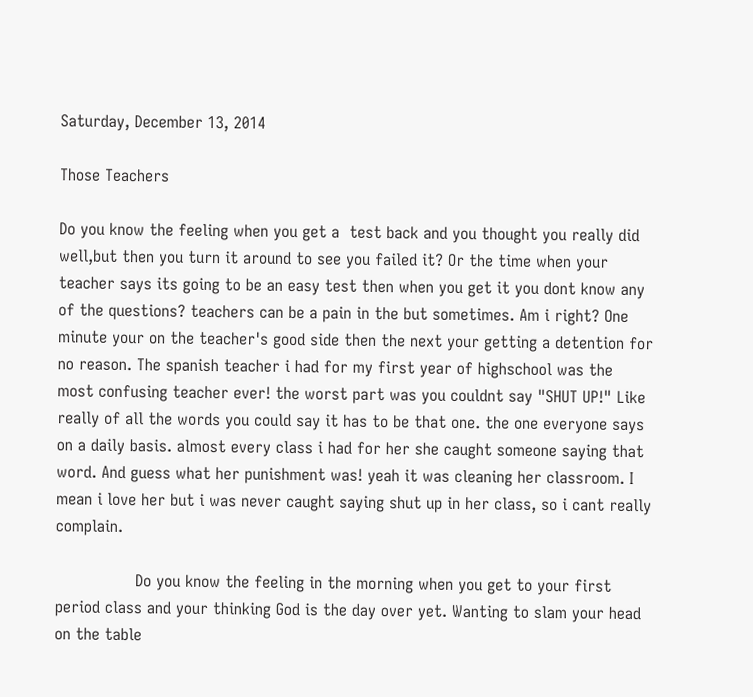Saturday, December 13, 2014

Those Teachers

Do you know the feeling when you get a  test back and you thought you really did well,but then you turn it around to see you failed it? Or the time when your teacher says its going to be an easy test then when you get it you dont know any of the questions? teachers can be a pain in the but sometimes. Am i right? One minute your on the teacher's good side then the next your getting a detention for no reason. The spanish teacher i had for my first year of highschool was the most confusing teacher ever! the worst part was you couldnt say "SHUT UP!" Like really of all the words you could say it has to be that one. the one everyone says on a daily basis. almost every class i had for her she caught someone saying that word. And guess what her punishment was! yeah it was cleaning her classroom. I mean i love her but i was never caught saying shut up in her class, so i cant really complain.

                Do you know the feeling in the morning when you get to your first period class and your thinking God is the day over yet. Wanting to slam your head on the table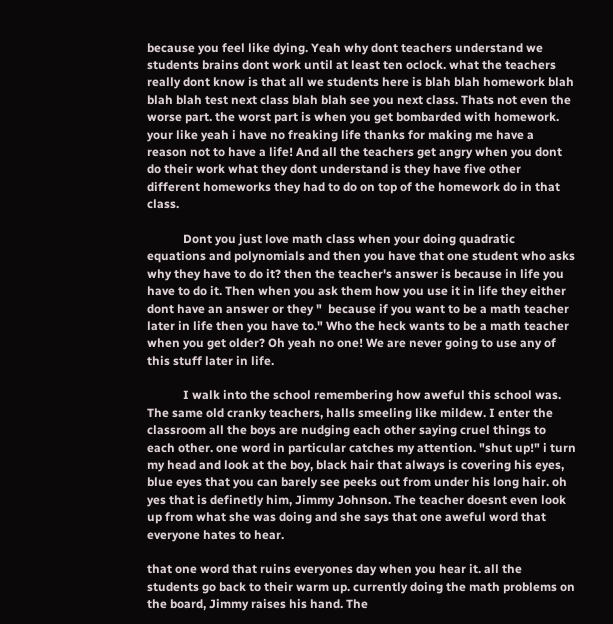because you feel like dying. Yeah why dont teachers understand we students brains dont work until at least ten oclock. what the teachers really dont know is that all we students here is blah blah homework blah blah blah test next class blah blah see you next class. Thats not even the worse part. the worst part is when you get bombarded with homework. your like yeah i have no freaking life thanks for making me have a reason not to have a life! And all the teachers get angry when you dont do their work what they dont understand is they have five other different homeworks they had to do on top of the homework do in that class.

            Dont you just love math class when your doing quadratic equations and polynomials and then you have that one student who asks why they have to do it? then the teacher's answer is because in life you have to do it. Then when you ask them how you use it in life they either dont have an answer or they "  because if you want to be a math teacher later in life then you have to." Who the heck wants to be a math teacher when you get older? Oh yeah no one! We are never going to use any of this stuff later in life.

            I walk into the school remembering how aweful this school was. The same old cranky teachers, halls smeeling like mildew. I enter the classroom all the boys are nudging each other saying cruel things to each other. one word in particular catches my attention. "shut up!" i turn my head and look at the boy, black hair that always is covering his eyes, blue eyes that you can barely see peeks out from under his long hair. oh yes that is definetly him, Jimmy Johnson. The teacher doesnt even look up from what she was doing and she says that one aweful word that everyone hates to hear.

that one word that ruins everyones day when you hear it. all the students go back to their warm up. currently doing the math problems on the board, Jimmy raises his hand. The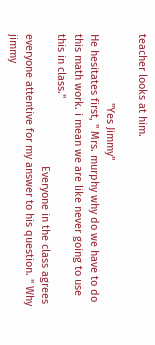teacher looks at him.

                       "Yes Jimmy"
He hesitates first, " Mrs. murphy why do we have to do this math work. i mean we are like never going to use this in class."
                                            Everyone in the class agrees everyone attentive for my answer to his question. " Why jimmy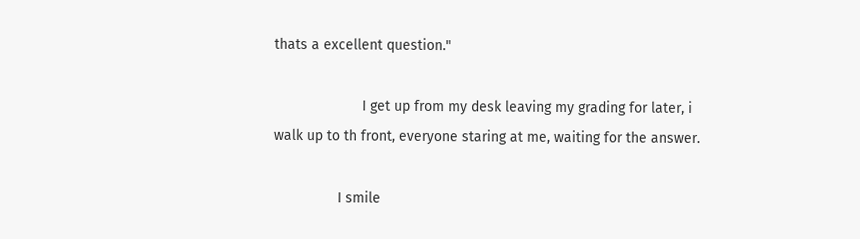thats a excellent question."

                      I get up from my desk leaving my grading for later, i walk up to th front, everyone staring at me, waiting for the answer.

                I smile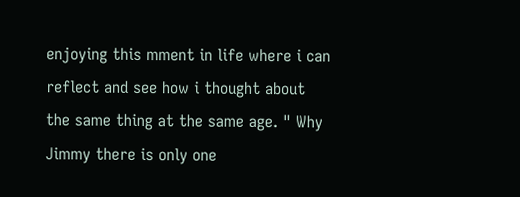enjoying this mment in life where i can reflect and see how i thought about the same thing at the same age. " Why Jimmy there is only one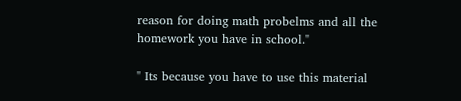reason for doing math probelms and all the homework you have in school."

" Its because you have to use this material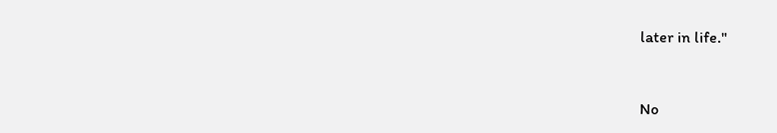later in life."


No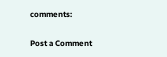comments:

Post a Comment